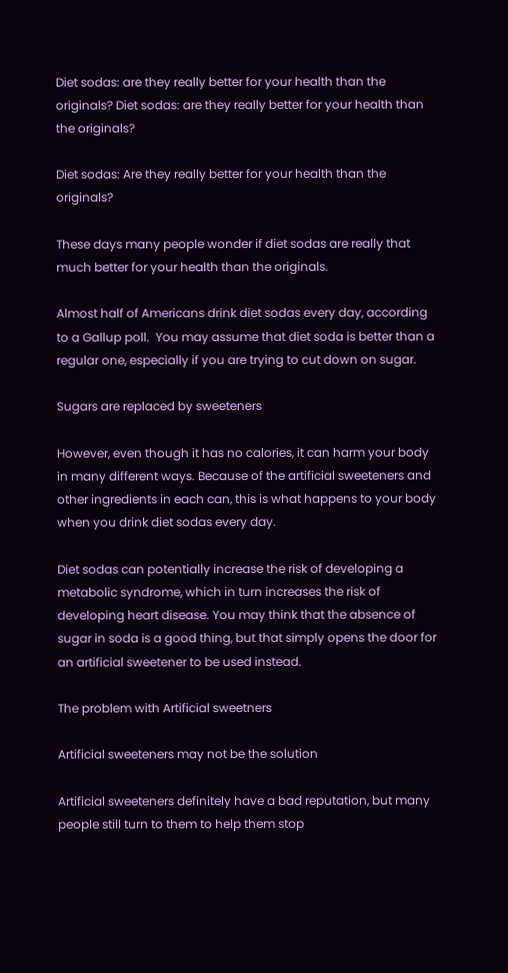Diet sodas: are they really better for your health than the originals? Diet sodas: are they really better for your health than the originals?

Diet sodas: Are they really better for your health than the originals?

These days many people wonder if diet sodas are really that much better for your health than the originals.

Almost half of Americans drink diet sodas every day, according to a Gallup poll.  You may assume that diet soda is better than a regular one, especially if you are trying to cut down on sugar.

Sugars are replaced by sweeteners

However, even though it has no calories, it can harm your body in many different ways. Because of the artificial sweeteners and other ingredients in each can, this is what happens to your body when you drink diet sodas every day.

Diet sodas can potentially increase the risk of developing a metabolic syndrome, which in turn increases the risk of developing heart disease. You may think that the absence of sugar in soda is a good thing, but that simply opens the door for an artificial sweetener to be used instead.

The problem with Artificial sweetners

Artificial sweeteners may not be the solution

Artificial sweeteners definitely have a bad reputation, but many people still turn to them to help them stop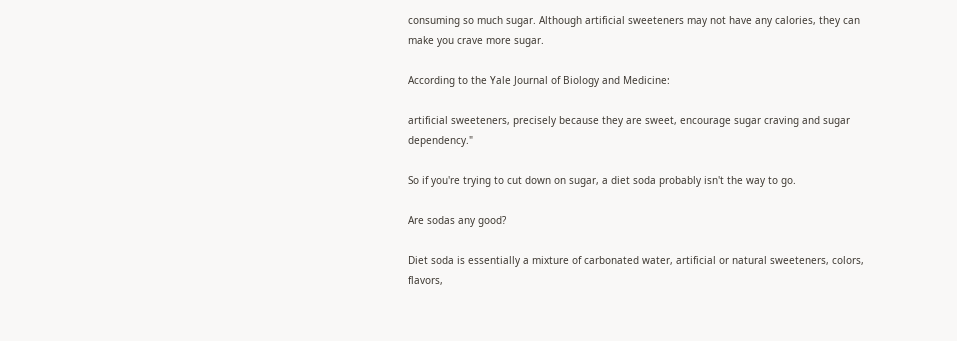consuming so much sugar. Although artificial sweeteners may not have any calories, they can make you crave more sugar.

According to the Yale Journal of Biology and Medicine:

artificial sweeteners, precisely because they are sweet, encourage sugar craving and sugar dependency."

So if you're trying to cut down on sugar, a diet soda probably isn't the way to go.

Are sodas any good?

Diet soda is essentially a mixture of carbonated water, artificial or natural sweeteners, colors, flavors,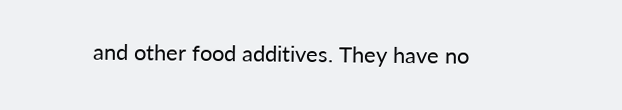and other food additives. They have no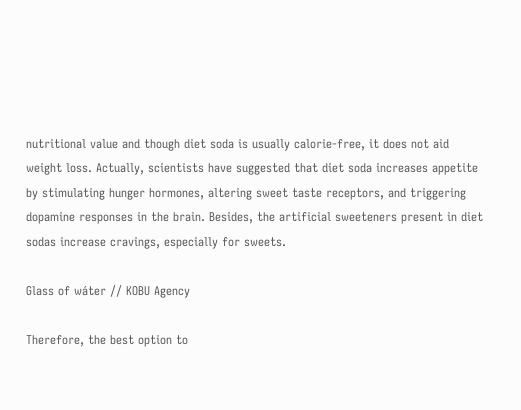nutritional value and though diet soda is usually calorie-free, it does not aid weight loss. Actually, scientists have suggested that diet soda increases appetite by stimulating hunger hormones, altering sweet taste receptors, and triggering dopamine responses in the brain. Besides, the artificial sweeteners present in diet sodas increase cravings, especially for sweets.

Glass of wáter // KOBU Agency

Therefore, the best option to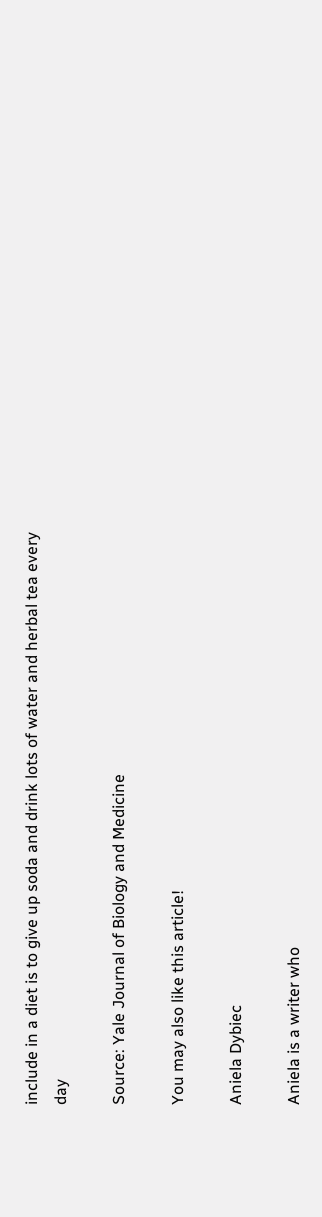include in a diet is to give up soda and drink lots of water and herbal tea every day

Source: Yale Journal of Biology and Medicine

You may also like this article!

Aniela Dybiec

Aniela is a writer who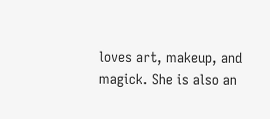loves art, makeup, and magick. She is also an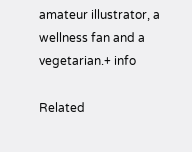amateur illustrator, a wellness fan and a vegetarian.+ info

Related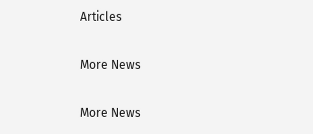Articles

More News

More News